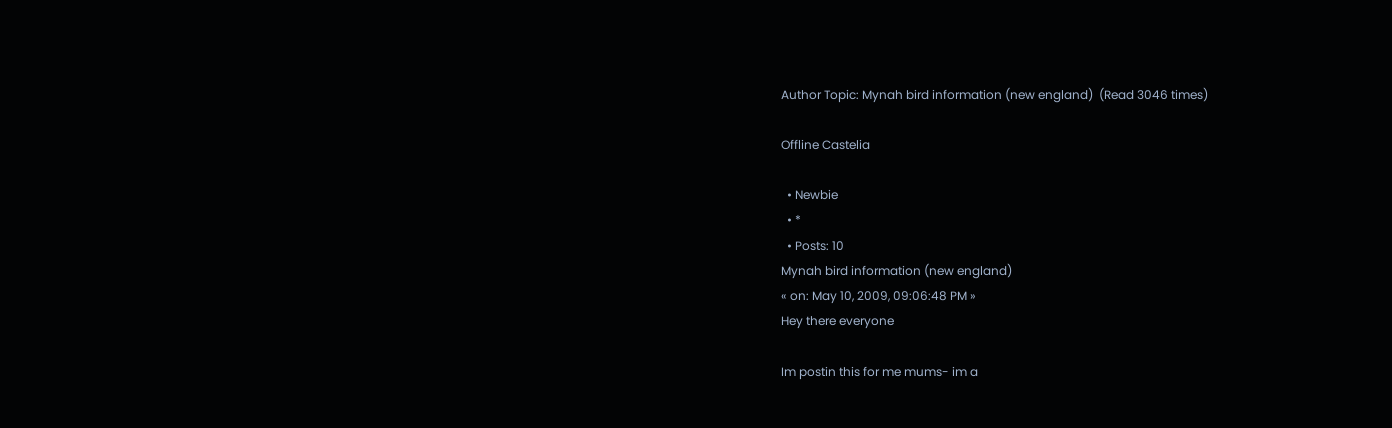Author Topic: Mynah bird information (new england)  (Read 3046 times)

Offline Castelia

  • Newbie
  • *
  • Posts: 10
Mynah bird information (new england)
« on: May 10, 2009, 09:06:48 PM »
Hey there everyone

Im postin this for me mums- im a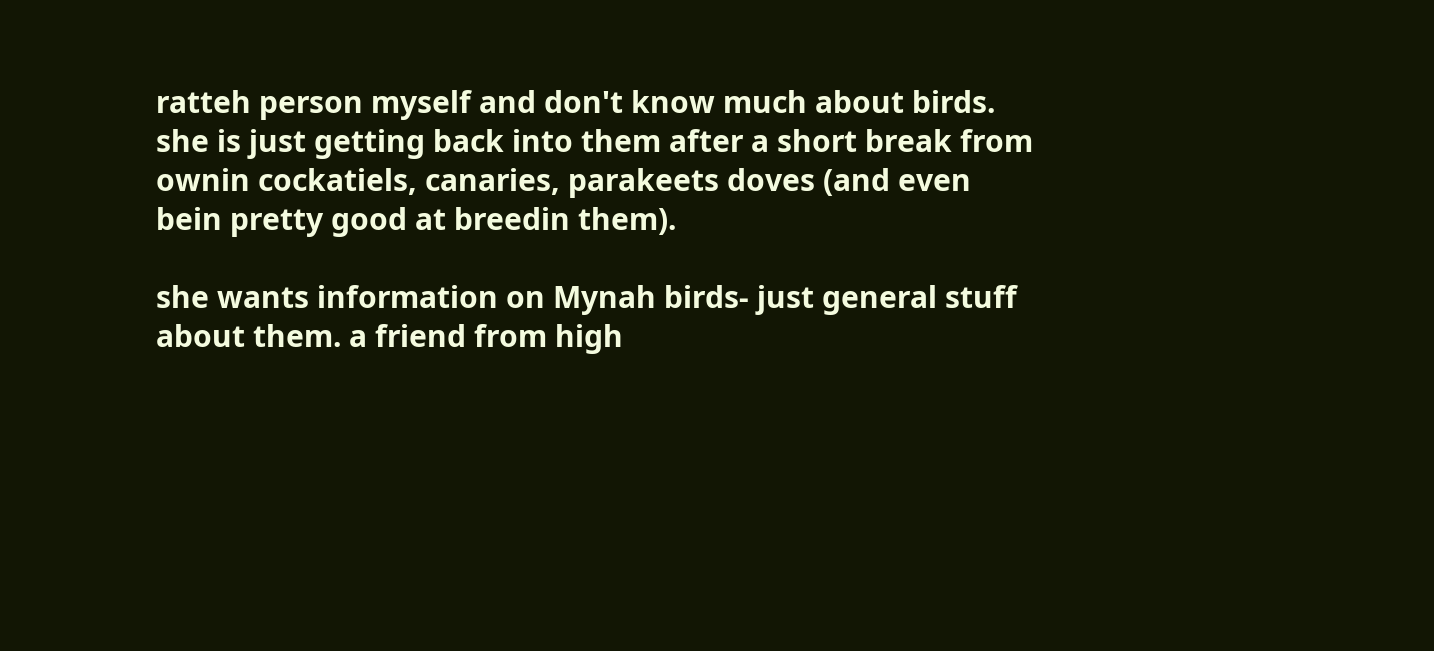ratteh person myself and don't know much about birds. she is just getting back into them after a short break from ownin cockatiels, canaries, parakeets doves (and even bein pretty good at breedin them).

she wants information on Mynah birds- just general stuff about them. a friend from high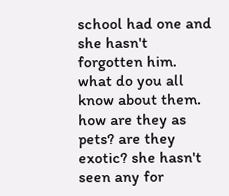school had one and she hasn't forgotten him. what do you all know about them. how are they as pets? are they exotic? she hasn't seen any for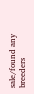sale/found any breeders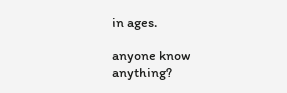in ages.

anyone know anything?